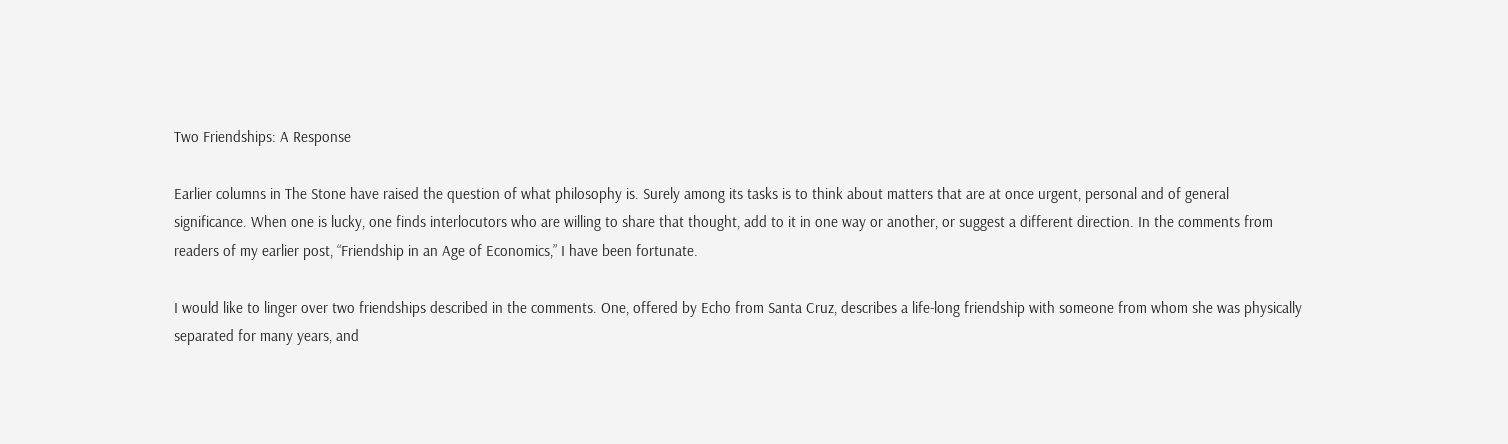Two Friendships: A Response

Earlier columns in The Stone have raised the question of what philosophy is. Surely among its tasks is to think about matters that are at once urgent, personal and of general significance. When one is lucky, one finds interlocutors who are willing to share that thought, add to it in one way or another, or suggest a different direction. In the comments from readers of my earlier post, “Friendship in an Age of Economics,” I have been fortunate.

I would like to linger over two friendships described in the comments. One, offered by Echo from Santa Cruz, describes a life-long friendship with someone from whom she was physically separated for many years, and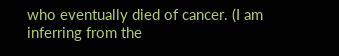who eventually died of cancer. (I am inferring from the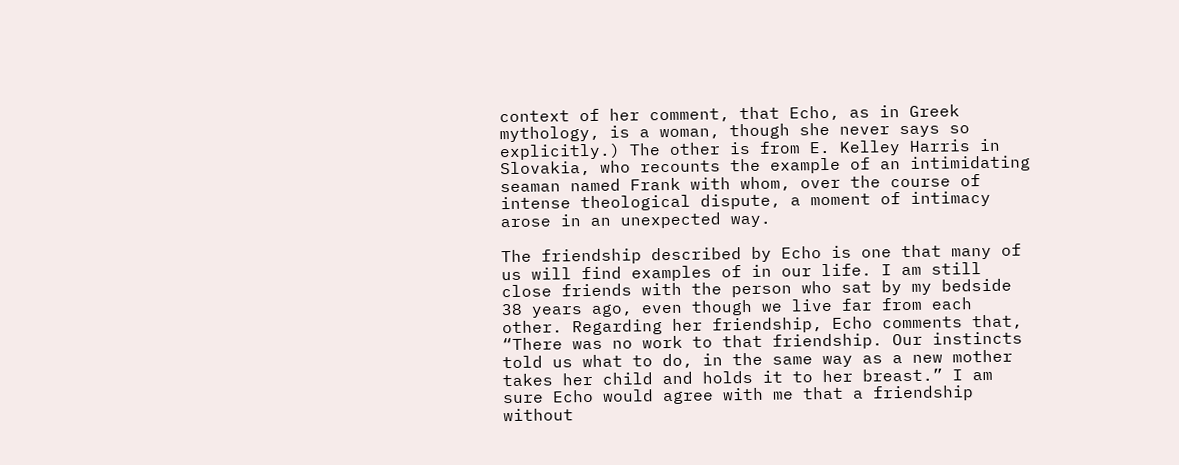context of her comment, that Echo, as in Greek mythology, is a woman, though she never says so explicitly.) The other is from E. Kelley Harris in Slovakia, who recounts the example of an intimidating seaman named Frank with whom, over the course of intense theological dispute, a moment of intimacy arose in an unexpected way.

The friendship described by Echo is one that many of us will find examples of in our life. I am still close friends with the person who sat by my bedside 38 years ago, even though we live far from each other. Regarding her friendship, Echo comments that, “There was no work to that friendship. Our instincts told us what to do, in the same way as a new mother takes her child and holds it to her breast.” I am sure Echo would agree with me that a friendship without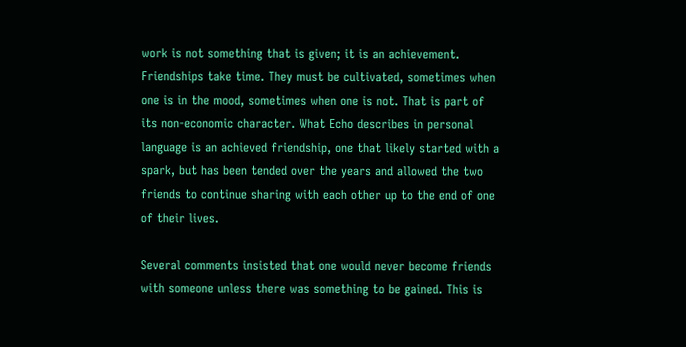work is not something that is given; it is an achievement. Friendships take time. They must be cultivated, sometimes when one is in the mood, sometimes when one is not. That is part of its non-economic character. What Echo describes in personal language is an achieved friendship, one that likely started with a spark, but has been tended over the years and allowed the two friends to continue sharing with each other up to the end of one of their lives.

Several comments insisted that one would never become friends with someone unless there was something to be gained. This is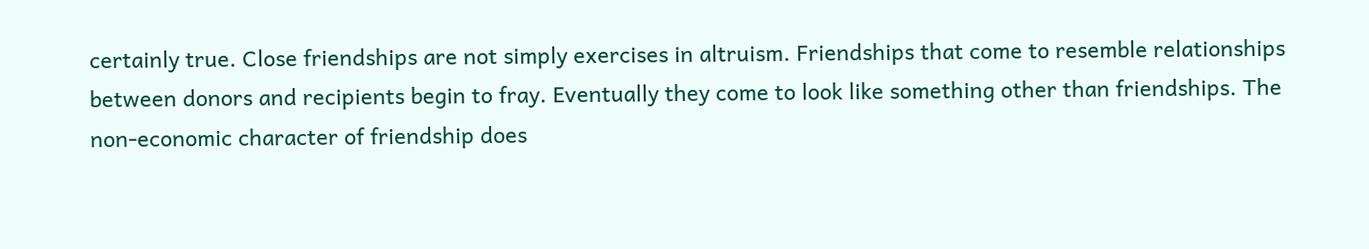certainly true. Close friendships are not simply exercises in altruism. Friendships that come to resemble relationships between donors and recipients begin to fray. Eventually they come to look like something other than friendships. The non-economic character of friendship does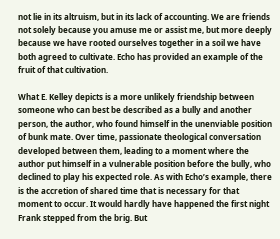not lie in its altruism, but in its lack of accounting. We are friends not solely because you amuse me or assist me, but more deeply because we have rooted ourselves together in a soil we have both agreed to cultivate. Echo has provided an example of the fruit of that cultivation.

What E. Kelley depicts is a more unlikely friendship between someone who can best be described as a bully and another person, the author, who found himself in the unenviable position of bunk mate. Over time, passionate theological conversation developed between them, leading to a moment where the author put himself in a vulnerable position before the bully, who declined to play his expected role. As with Echo’s example, there is the accretion of shared time that is necessary for that moment to occur. It would hardly have happened the first night Frank stepped from the brig. But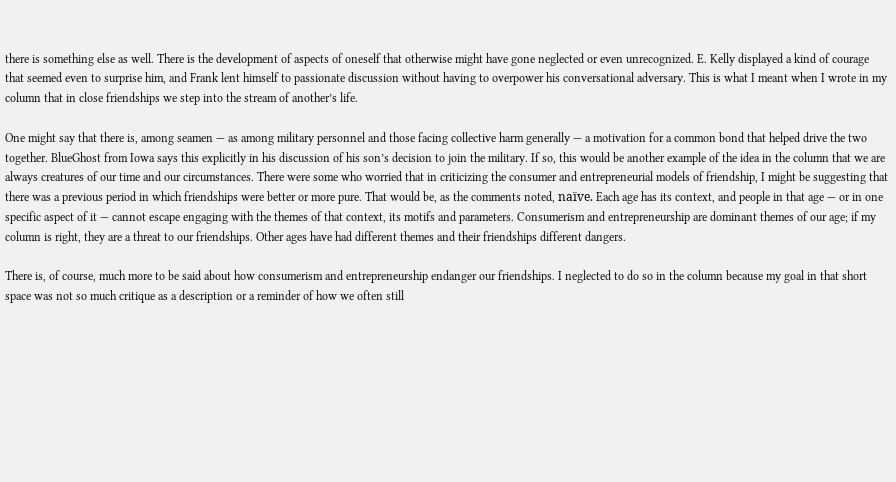there is something else as well. There is the development of aspects of oneself that otherwise might have gone neglected or even unrecognized. E. Kelly displayed a kind of courage that seemed even to surprise him, and Frank lent himself to passionate discussion without having to overpower his conversational adversary. This is what I meant when I wrote in my column that in close friendships we step into the stream of another’s life.

One might say that there is, among seamen — as among military personnel and those facing collective harm generally — a motivation for a common bond that helped drive the two together. BlueGhost from Iowa says this explicitly in his discussion of his son’s decision to join the military. If so, this would be another example of the idea in the column that we are always creatures of our time and our circumstances. There were some who worried that in criticizing the consumer and entrepreneurial models of friendship, I might be suggesting that there was a previous period in which friendships were better or more pure. That would be, as the comments noted, naïve. Each age has its context, and people in that age — or in one specific aspect of it — cannot escape engaging with the themes of that context, its motifs and parameters. Consumerism and entrepreneurship are dominant themes of our age; if my column is right, they are a threat to our friendships. Other ages have had different themes and their friendships different dangers.

There is, of course, much more to be said about how consumerism and entrepreneurship endanger our friendships. I neglected to do so in the column because my goal in that short space was not so much critique as a description or a reminder of how we often still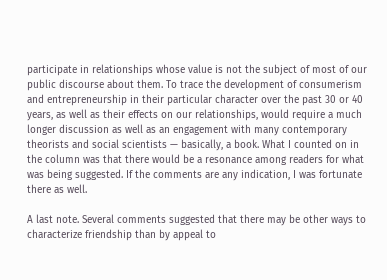participate in relationships whose value is not the subject of most of our public discourse about them. To trace the development of consumerism and entrepreneurship in their particular character over the past 30 or 40 years, as well as their effects on our relationships, would require a much longer discussion as well as an engagement with many contemporary theorists and social scientists — basically, a book. What I counted on in the column was that there would be a resonance among readers for what was being suggested. If the comments are any indication, I was fortunate there as well.

A last note. Several comments suggested that there may be other ways to characterize friendship than by appeal to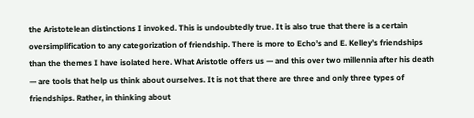the Aristotelean distinctions I invoked. This is undoubtedly true. It is also true that there is a certain oversimplification to any categorization of friendship. There is more to Echo’s and E. Kelley’s friendships than the themes I have isolated here. What Aristotle offers us — and this over two millennia after his death — are tools that help us think about ourselves. It is not that there are three and only three types of friendships. Rather, in thinking about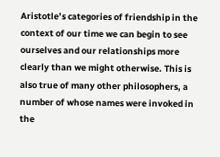Aristotle’s categories of friendship in the context of our time we can begin to see ourselves and our relationships more clearly than we might otherwise. This is also true of many other philosophers, a number of whose names were invoked in the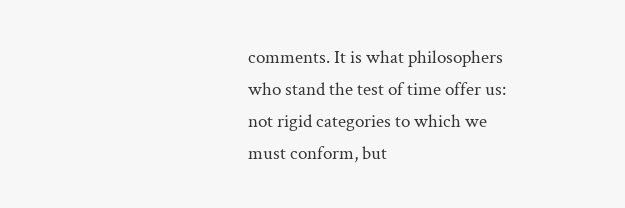comments. It is what philosophers who stand the test of time offer us: not rigid categories to which we must conform, but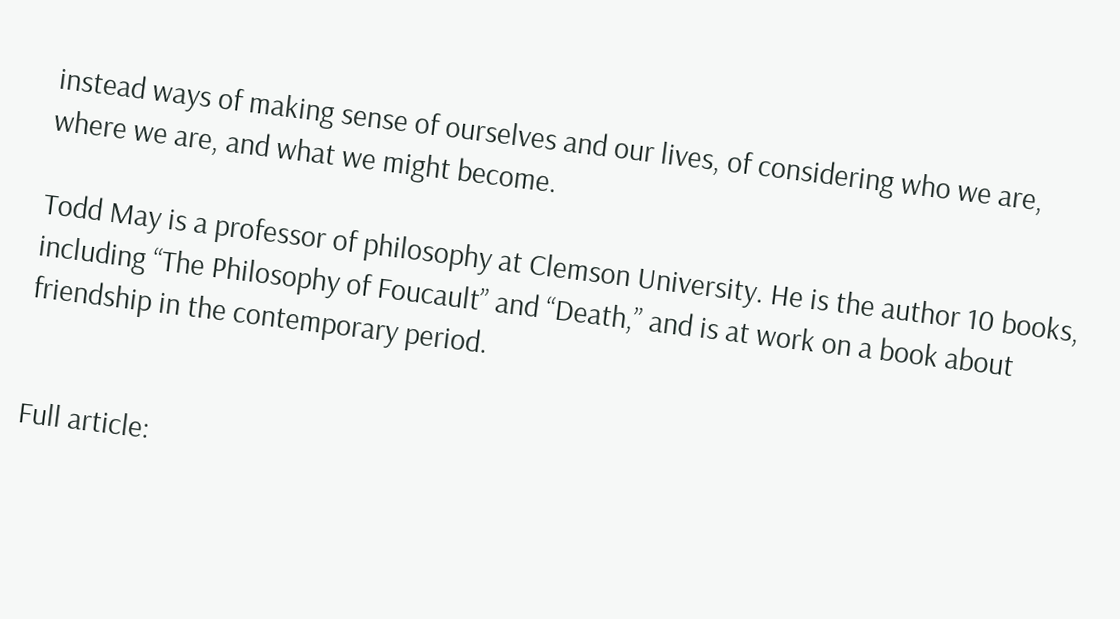instead ways of making sense of ourselves and our lives, of considering who we are, where we are, and what we might become.

Todd May is a professor of philosophy at Clemson University. He is the author 10 books, including “The Philosophy of Foucault” and “Death,” and is at work on a book about friendship in the contemporary period.


Full article: